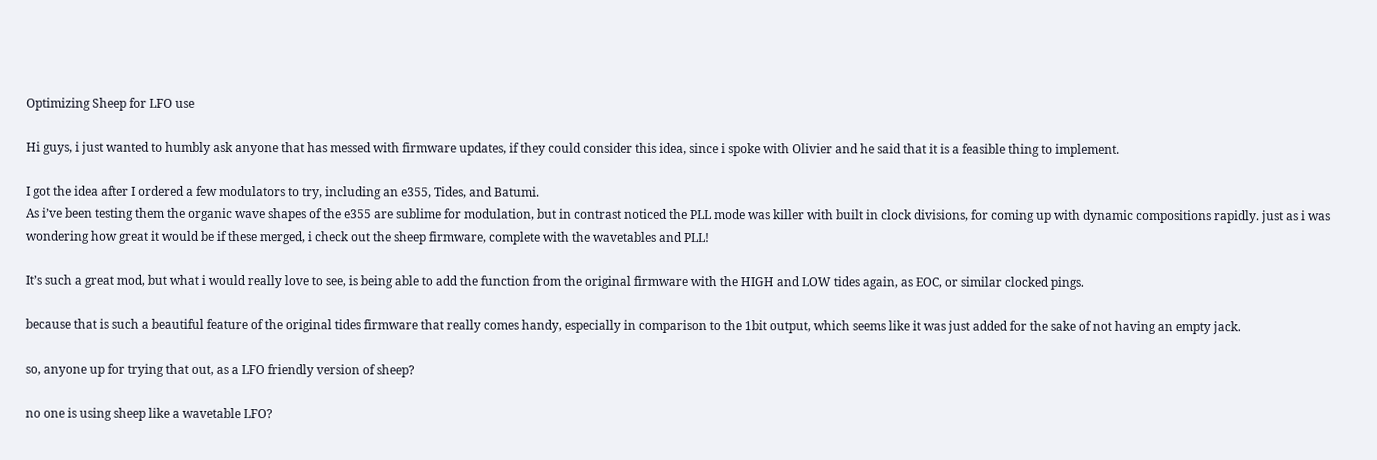Optimizing Sheep for LFO use

Hi guys, i just wanted to humbly ask anyone that has messed with firmware updates, if they could consider this idea, since i spoke with Olivier and he said that it is a feasible thing to implement.

I got the idea after I ordered a few modulators to try, including an e355, Tides, and Batumi.
As i’ve been testing them the organic wave shapes of the e355 are sublime for modulation, but in contrast noticed the PLL mode was killer with built in clock divisions, for coming up with dynamic compositions rapidly. just as i was wondering how great it would be if these merged, i check out the sheep firmware, complete with the wavetables and PLL!

It’s such a great mod, but what i would really love to see, is being able to add the function from the original firmware with the HIGH and LOW tides again, as EOC, or similar clocked pings.

because that is such a beautiful feature of the original tides firmware that really comes handy, especially in comparison to the 1bit output, which seems like it was just added for the sake of not having an empty jack.

so, anyone up for trying that out, as a LFO friendly version of sheep?

no one is using sheep like a wavetable LFO?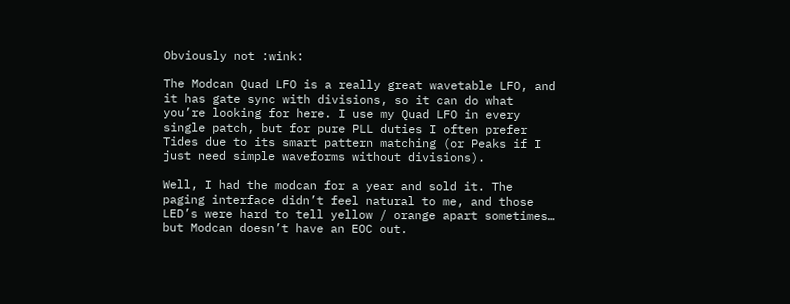Obviously not :wink:

The Modcan Quad LFO is a really great wavetable LFO, and it has gate sync with divisions, so it can do what you’re looking for here. I use my Quad LFO in every single patch, but for pure PLL duties I often prefer Tides due to its smart pattern matching (or Peaks if I just need simple waveforms without divisions).

Well, I had the modcan for a year and sold it. The paging interface didn’t feel natural to me, and those LED’s were hard to tell yellow / orange apart sometimes… but Modcan doesn’t have an EOC out.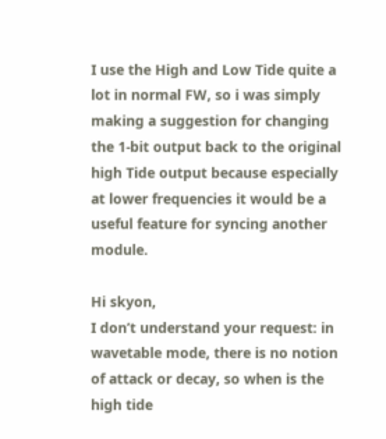I use the High and Low Tide quite a lot in normal FW, so i was simply making a suggestion for changing the 1-bit output back to the original high Tide output because especially at lower frequencies it would be a useful feature for syncing another module.

Hi skyon,
I don’t understand your request: in wavetable mode, there is no notion of attack or decay, so when is the high tide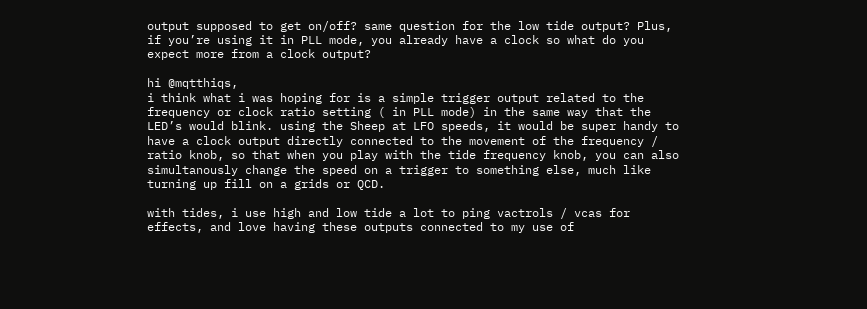output supposed to get on/off? same question for the low tide output? Plus, if you’re using it in PLL mode, you already have a clock so what do you expect more from a clock output?

hi @mqtthiqs,
i think what i was hoping for is a simple trigger output related to the frequency or clock ratio setting ( in PLL mode) in the same way that the LED’s would blink. using the Sheep at LFO speeds, it would be super handy to have a clock output directly connected to the movement of the frequency / ratio knob, so that when you play with the tide frequency knob, you can also simultanously change the speed on a trigger to something else, much like turning up fill on a grids or QCD.

with tides, i use high and low tide a lot to ping vactrols / vcas for effects, and love having these outputs connected to my use of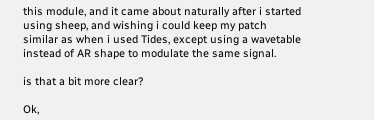this module, and it came about naturally after i started using sheep, and wishing i could keep my patch similar as when i used Tides, except using a wavetable instead of AR shape to modulate the same signal.

is that a bit more clear?

Ok,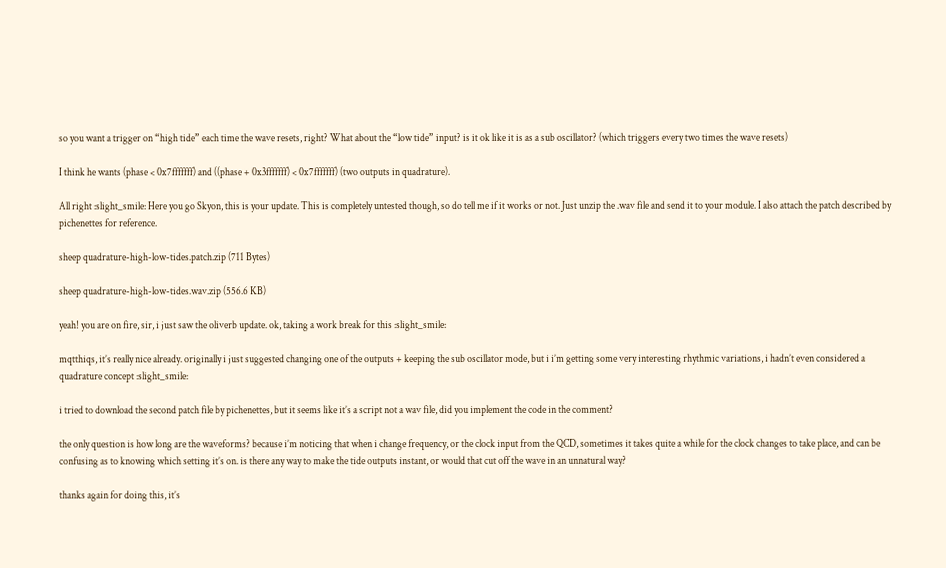so you want a trigger on “high tide” each time the wave resets, right? What about the “low tide” input? is it ok like it is as a sub oscillator? (which triggers every two times the wave resets)

I think he wants (phase < 0x7fffffff) and ((phase + 0x3fffffff) < 0x7fffffff) (two outputs in quadrature).

All right :slight_smile: Here you go Skyon, this is your update. This is completely untested though, so do tell me if it works or not. Just unzip the .wav file and send it to your module. I also attach the patch described by pichenettes for reference.

sheep quadrature-high-low-tides.patch.zip (711 Bytes)

sheep quadrature-high-low-tides.wav.zip (556.6 KB)

yeah! you are on fire, sir, i just saw the oliverb update. ok, taking a work break for this :slight_smile:

mqtthiqs, it’s really nice already. originally i just suggested changing one of the outputs + keeping the sub oscillator mode, but i i’m getting some very interesting rhythmic variations, i hadn’t even considered a quadrature concept :slight_smile:

i tried to download the second patch file by pichenettes, but it seems like it’s a script not a wav file, did you implement the code in the comment?

the only question is how long are the waveforms? because i’m noticing that when i change frequency, or the clock input from the QCD, sometimes it takes quite a while for the clock changes to take place, and can be confusing as to knowing which setting it’s on. is there any way to make the tide outputs instant, or would that cut off the wave in an unnatural way?

thanks again for doing this, it’s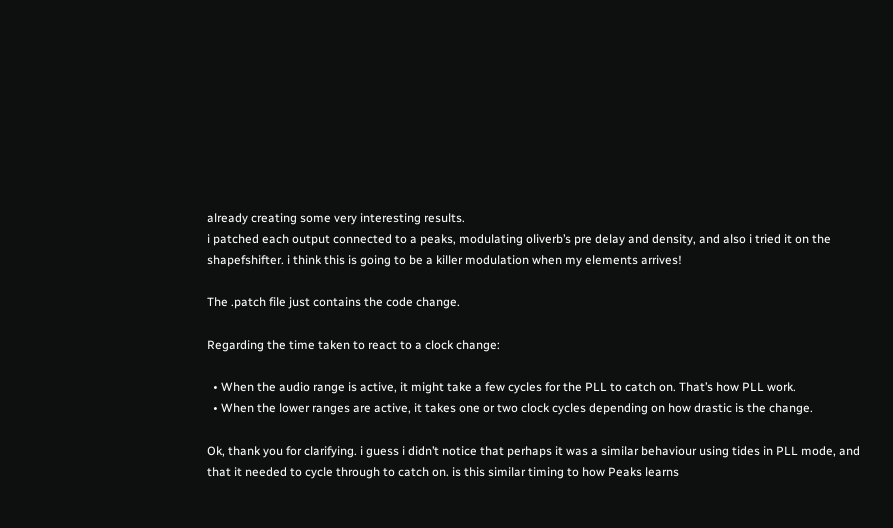already creating some very interesting results.
i patched each output connected to a peaks, modulating oliverb’s pre delay and density, and also i tried it on the shapefshifter. i think this is going to be a killer modulation when my elements arrives!

The .patch file just contains the code change.

Regarding the time taken to react to a clock change:

  • When the audio range is active, it might take a few cycles for the PLL to catch on. That’s how PLL work.
  • When the lower ranges are active, it takes one or two clock cycles depending on how drastic is the change.

Ok, thank you for clarifying. i guess i didn’t notice that perhaps it was a similar behaviour using tides in PLL mode, and that it needed to cycle through to catch on. is this similar timing to how Peaks learns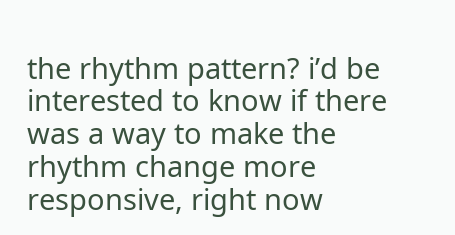the rhythm pattern? i’d be interested to know if there was a way to make the rhythm change more responsive, right now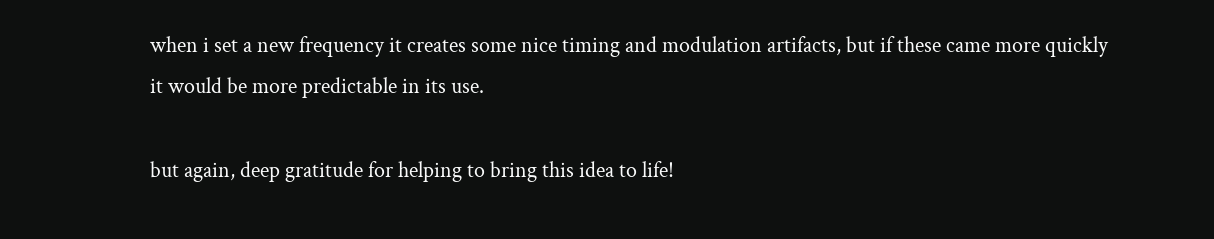when i set a new frequency it creates some nice timing and modulation artifacts, but if these came more quickly it would be more predictable in its use.

but again, deep gratitude for helping to bring this idea to life!